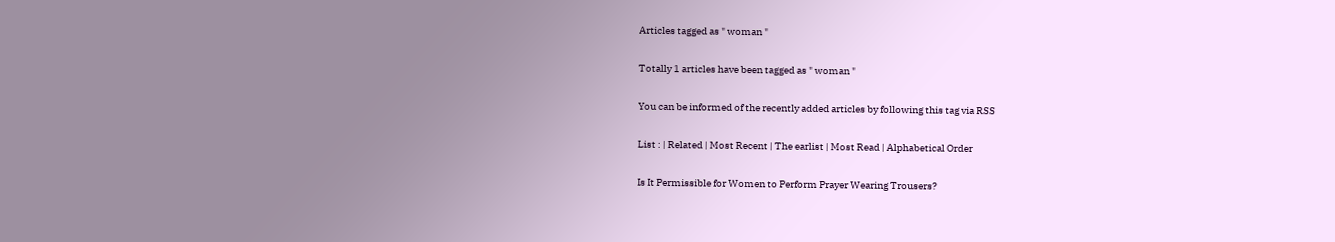Articles tagged as " woman "

Totally 1 articles have been tagged as " woman "

You can be informed of the recently added articles by following this tag via RSS

List : | Related | Most Recent | The earlist | Most Read | Alphabetical Order

Is It Permissible for Women to Perform Prayer Wearing Trousers?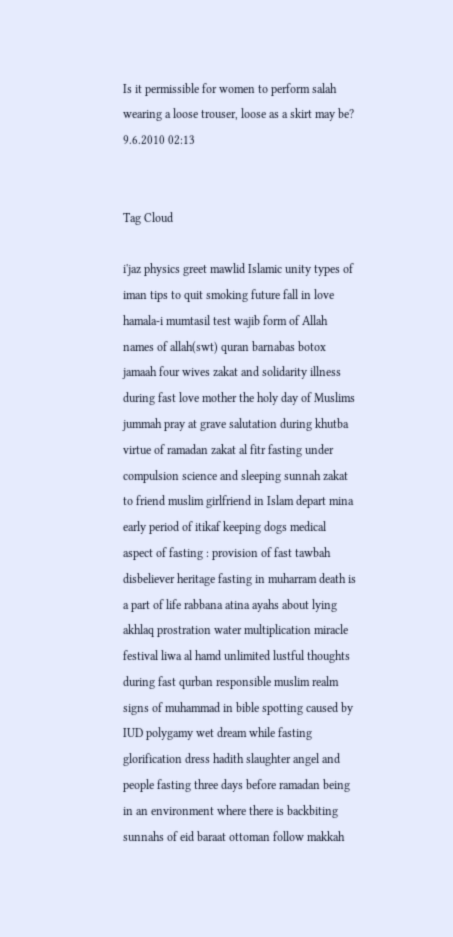Is it permissible for women to perform salah wearing a loose trouser, loose as a skirt may be? 9.6.2010 02:13


Tag Cloud

i'jaz physics greet mawlid Islamic unity types of iman tips to quit smoking future fall in love hamala-i mumtasil test wajib form of Allah names of allah(swt) quran barnabas botox jamaah four wives zakat and solidarity illness during fast love mother the holy day of Muslims jummah pray at grave salutation during khutba virtue of ramadan zakat al fitr fasting under compulsion science and sleeping sunnah zakat to friend muslim girlfriend in Islam depart mina early period of itikaf keeping dogs medical aspect of fasting : provision of fast tawbah disbeliever heritage fasting in muharram death is a part of life rabbana atina ayahs about lying akhlaq prostration water multiplication miracle festival liwa al hamd unlimited lustful thoughts during fast qurban responsible muslim realm signs of muhammad in bible spotting caused by IUD polygamy wet dream while fasting glorification dress hadith slaughter angel and people fasting three days before ramadan being in an environment where there is backbiting sunnahs of eid baraat ottoman follow makkah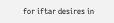for iftar desires in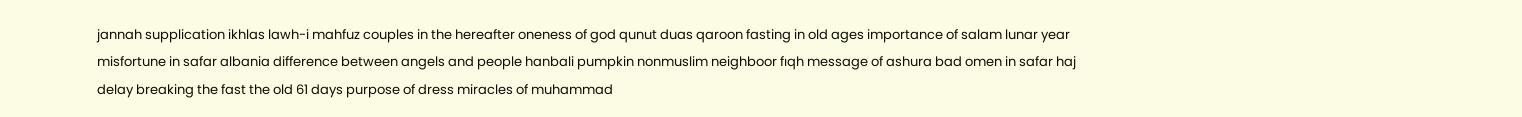jannah supplication ikhlas lawh-i mahfuz couples in the hereafter oneness of god qunut duas qaroon fasting in old ages importance of salam lunar year misfortune in safar albania difference between angels and people hanbali pumpkin nonmuslim neighboor fıqh message of ashura bad omen in safar haj delay breaking the fast the old 61 days purpose of dress miracles of muhammad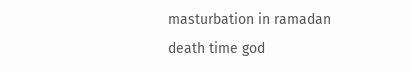masturbation in ramadan death time god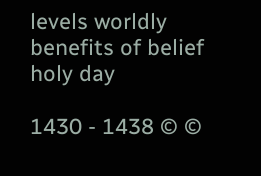levels worldly benefits of belief holy day

1430 - 1438 © ©